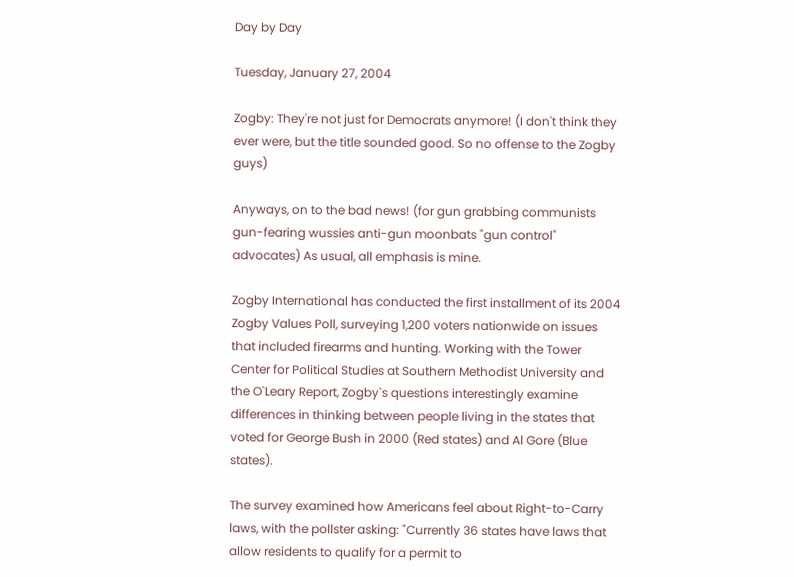Day by Day

Tuesday, January 27, 2004

Zogby: They're not just for Democrats anymore! (I don't think they ever were, but the title sounded good. So no offense to the Zogby guys)

Anyways, on to the bad news! (for gun grabbing communists gun-fearing wussies anti-gun moonbats "gun control" advocates) As usual, all emphasis is mine.

Zogby International has conducted the first installment of its 2004 Zogby Values Poll, surveying 1,200 voters nationwide on issues that included firearms and hunting. Working with the Tower Center for Political Studies at Southern Methodist University and the O`Leary Report, Zogby`s questions interestingly examine differences in thinking between people living in the states that voted for George Bush in 2000 (Red states) and Al Gore (Blue states).

The survey examined how Americans feel about Right-to-Carry laws, with the pollster asking: "Currently 36 states have laws that allow residents to qualify for a permit to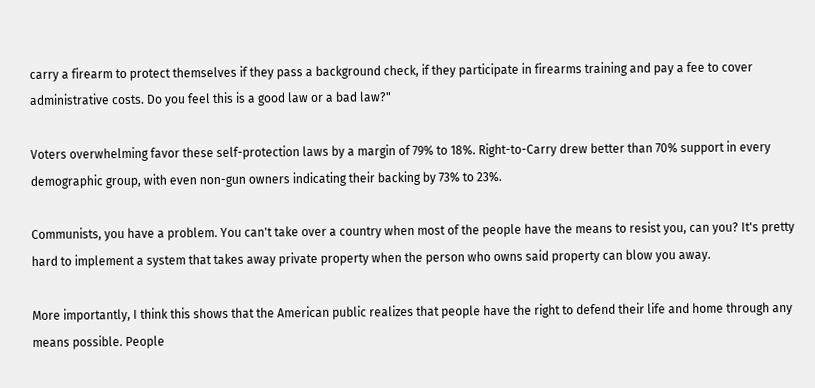carry a firearm to protect themselves if they pass a background check, if they participate in firearms training and pay a fee to cover administrative costs. Do you feel this is a good law or a bad law?"

Voters overwhelming favor these self-protection laws by a margin of 79% to 18%. Right-to-Carry drew better than 70% support in every demographic group, with even non-gun owners indicating their backing by 73% to 23%.

Communists, you have a problem. You can't take over a country when most of the people have the means to resist you, can you? It's pretty hard to implement a system that takes away private property when the person who owns said property can blow you away.

More importantly, I think this shows that the American public realizes that people have the right to defend their life and home through any means possible. People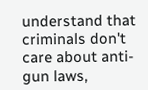understand that criminals don't care about anti-gun laws,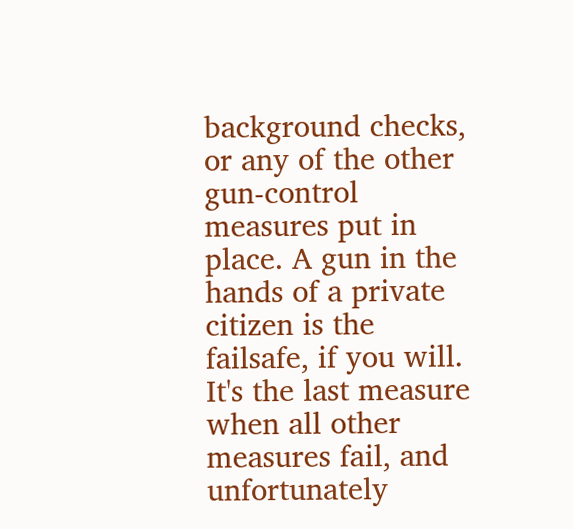background checks, or any of the other gun-control measures put in place. A gun in the hands of a private citizen is the failsafe, if you will. It's the last measure when all other measures fail, and unfortunately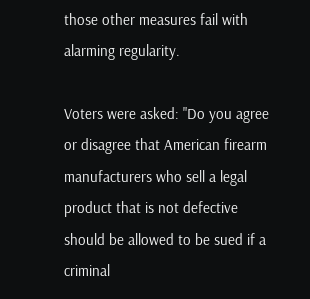those other measures fail with alarming regularity.

Voters were asked: "Do you agree or disagree that American firearm manufacturers who sell a legal product that is not defective should be allowed to be sued if a criminal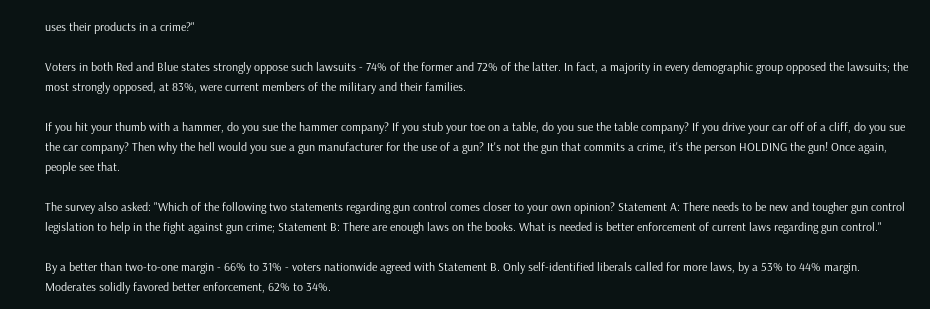uses their products in a crime?"

Voters in both Red and Blue states strongly oppose such lawsuits - 74% of the former and 72% of the latter. In fact, a majority in every demographic group opposed the lawsuits; the most strongly opposed, at 83%, were current members of the military and their families.

If you hit your thumb with a hammer, do you sue the hammer company? If you stub your toe on a table, do you sue the table company? If you drive your car off of a cliff, do you sue the car company? Then why the hell would you sue a gun manufacturer for the use of a gun? It's not the gun that commits a crime, it's the person HOLDING the gun! Once again, people see that.

The survey also asked: "Which of the following two statements regarding gun control comes closer to your own opinion? Statement A: There needs to be new and tougher gun control legislation to help in the fight against gun crime; Statement B: There are enough laws on the books. What is needed is better enforcement of current laws regarding gun control."

By a better than two-to-one margin - 66% to 31% - voters nationwide agreed with Statement B. Only self-identified liberals called for more laws, by a 53% to 44% margin. Moderates solidly favored better enforcement, 62% to 34%.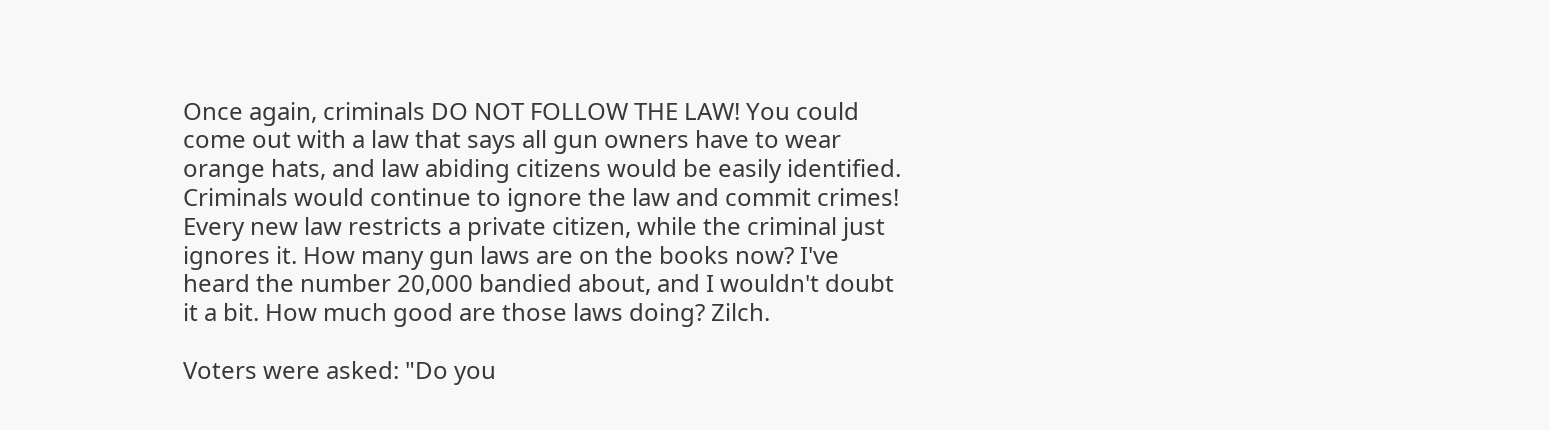Once again, criminals DO NOT FOLLOW THE LAW! You could come out with a law that says all gun owners have to wear orange hats, and law abiding citizens would be easily identified. Criminals would continue to ignore the law and commit crimes! Every new law restricts a private citizen, while the criminal just ignores it. How many gun laws are on the books now? I've heard the number 20,000 bandied about, and I wouldn't doubt it a bit. How much good are those laws doing? Zilch.

Voters were asked: "Do you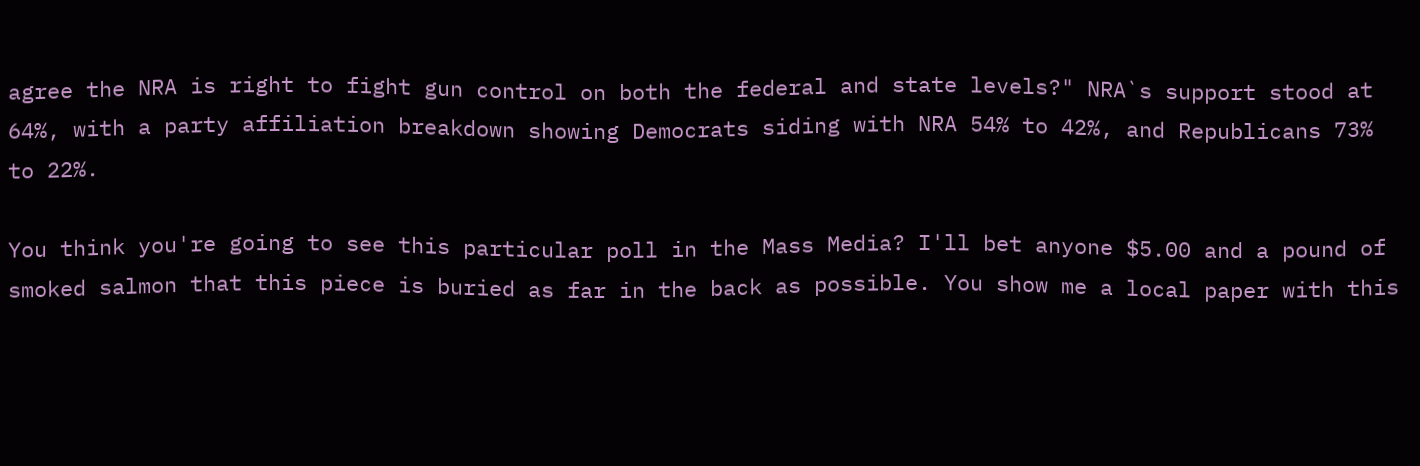agree the NRA is right to fight gun control on both the federal and state levels?" NRA`s support stood at 64%, with a party affiliation breakdown showing Democrats siding with NRA 54% to 42%, and Republicans 73% to 22%.

You think you're going to see this particular poll in the Mass Media? I'll bet anyone $5.00 and a pound of smoked salmon that this piece is buried as far in the back as possible. You show me a local paper with this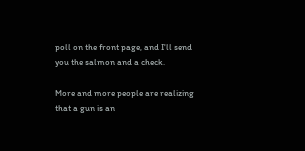poll on the front page, and I'll send you the salmon and a check.

More and more people are realizing that a gun is an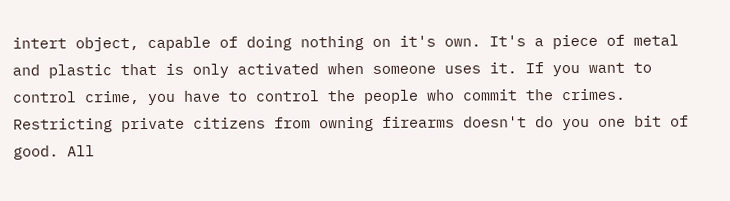intert object, capable of doing nothing on it's own. It's a piece of metal and plastic that is only activated when someone uses it. If you want to control crime, you have to control the people who commit the crimes. Restricting private citizens from owning firearms doesn't do you one bit of good. All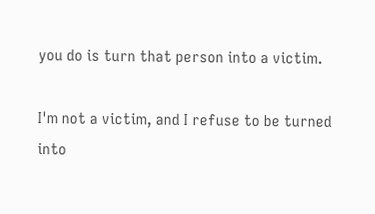you do is turn that person into a victim.

I'm not a victim, and I refuse to be turned into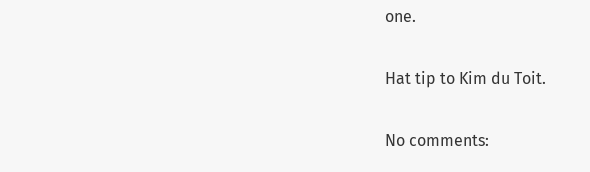one.

Hat tip to Kim du Toit.

No comments: